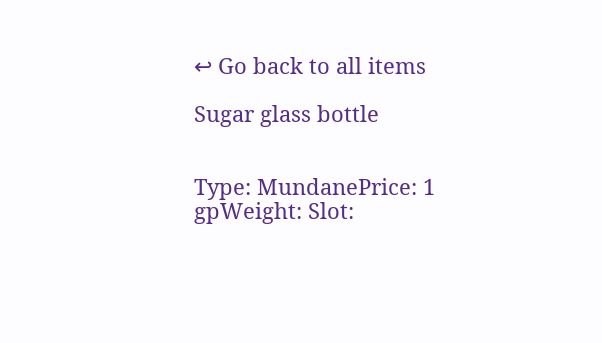↩ Go back to all items

Sugar glass bottle


Type: MundanePrice: 1 gpWeight: Slot: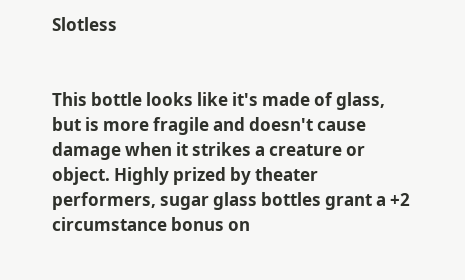Slotless


This bottle looks like it's made of glass, but is more fragile and doesn't cause damage when it strikes a creature or object. Highly prized by theater performers, sugar glass bottles grant a +2 circumstance bonus on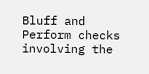Bluff and Perform checks involving the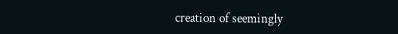creation of seemingly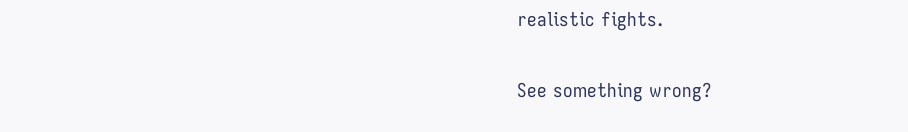realistic fights.


See something wrong?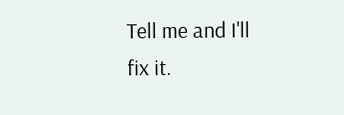Tell me and I'll fix it.